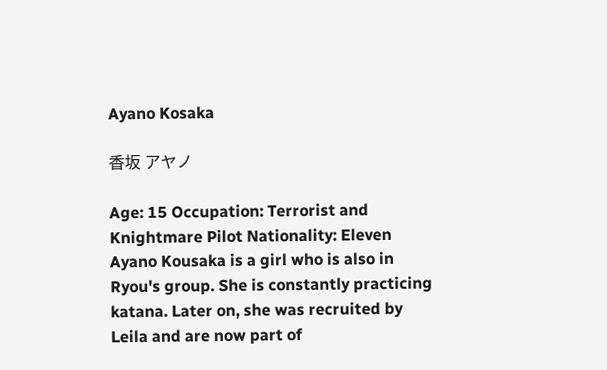Ayano Kosaka

香坂 アヤノ

Age: 15 Occupation: Terrorist and Knightmare Pilot Nationality: Eleven Ayano Kousaka is a girl who is also in Ryou's group. She is constantly practicing katana. Later on, she was recruited by Leila and are now part of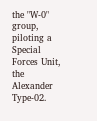the "W-0" group, piloting a Special Forces Unit, the Alexander Type-02.